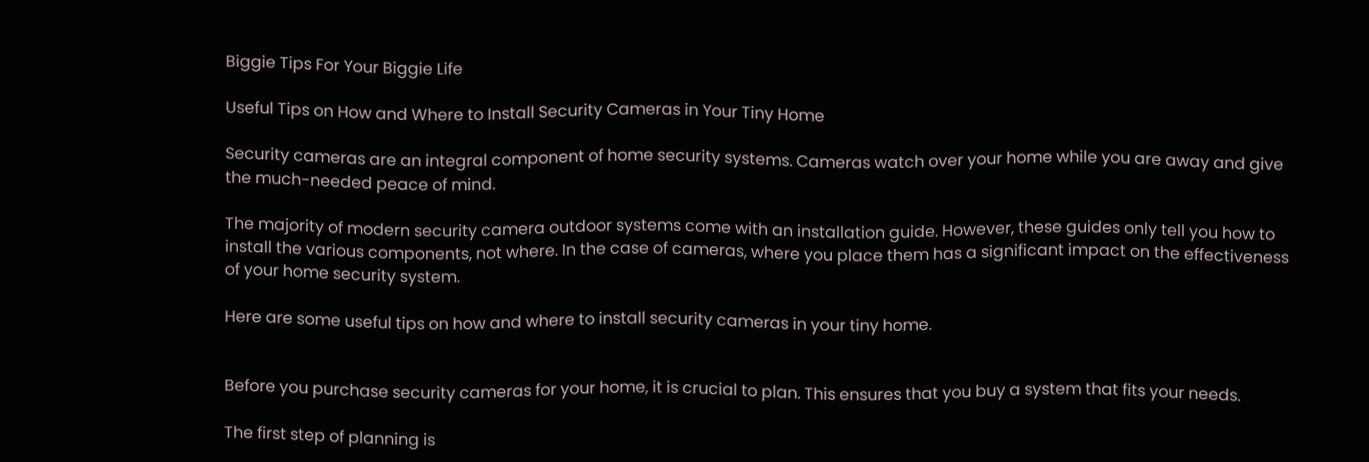Biggie Tips For Your Biggie Life

Useful Tips on How and Where to Install Security Cameras in Your Tiny Home

Security cameras are an integral component of home security systems. Cameras watch over your home while you are away and give the much-needed peace of mind.

The majority of modern security camera outdoor systems come with an installation guide. However, these guides only tell you how to install the various components, not where. In the case of cameras, where you place them has a significant impact on the effectiveness of your home security system.

Here are some useful tips on how and where to install security cameras in your tiny home.


Before you purchase security cameras for your home, it is crucial to plan. This ensures that you buy a system that fits your needs.

The first step of planning is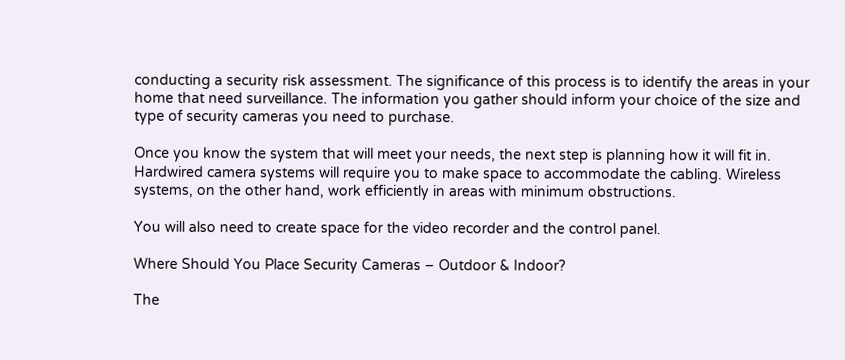conducting a security risk assessment. The significance of this process is to identify the areas in your home that need surveillance. The information you gather should inform your choice of the size and type of security cameras you need to purchase.

Once you know the system that will meet your needs, the next step is planning how it will fit in. Hardwired camera systems will require you to make space to accommodate the cabling. Wireless systems, on the other hand, work efficiently in areas with minimum obstructions.

You will also need to create space for the video recorder and the control panel.

Where Should You Place Security Cameras – Outdoor & Indoor?

The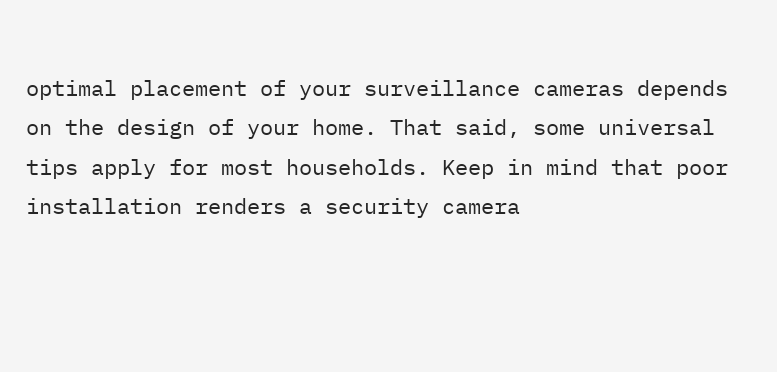optimal placement of your surveillance cameras depends on the design of your home. That said, some universal tips apply for most households. Keep in mind that poor installation renders a security camera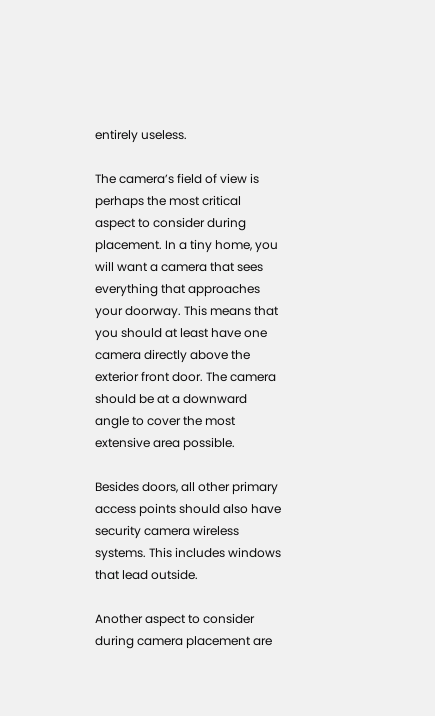entirely useless.

The camera’s field of view is perhaps the most critical aspect to consider during placement. In a tiny home, you will want a camera that sees everything that approaches your doorway. This means that you should at least have one camera directly above the exterior front door. The camera should be at a downward angle to cover the most extensive area possible.

Besides doors, all other primary access points should also have security camera wireless systems. This includes windows that lead outside.

Another aspect to consider during camera placement are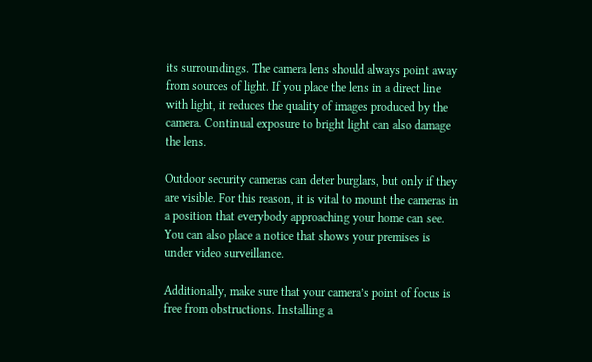its surroundings. The camera lens should always point away from sources of light. If you place the lens in a direct line with light, it reduces the quality of images produced by the camera. Continual exposure to bright light can also damage the lens.

Outdoor security cameras can deter burglars, but only if they are visible. For this reason, it is vital to mount the cameras in a position that everybody approaching your home can see. You can also place a notice that shows your premises is under video surveillance.

Additionally, make sure that your camera’s point of focus is free from obstructions. Installing a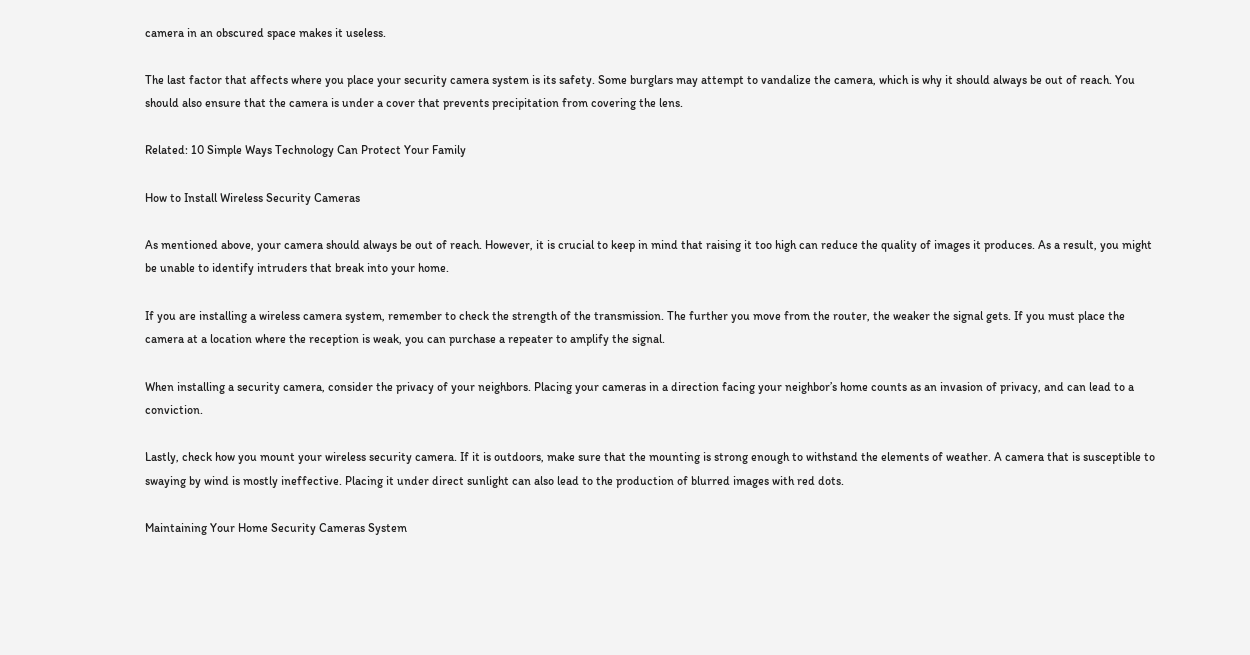camera in an obscured space makes it useless.

The last factor that affects where you place your security camera system is its safety. Some burglars may attempt to vandalize the camera, which is why it should always be out of reach. You should also ensure that the camera is under a cover that prevents precipitation from covering the lens.

Related: 10 Simple Ways Technology Can Protect Your Family

How to Install Wireless Security Cameras

As mentioned above, your camera should always be out of reach. However, it is crucial to keep in mind that raising it too high can reduce the quality of images it produces. As a result, you might be unable to identify intruders that break into your home.

If you are installing a wireless camera system, remember to check the strength of the transmission. The further you move from the router, the weaker the signal gets. If you must place the camera at a location where the reception is weak, you can purchase a repeater to amplify the signal.

When installing a security camera, consider the privacy of your neighbors. Placing your cameras in a direction facing your neighbor’s home counts as an invasion of privacy, and can lead to a conviction.

Lastly, check how you mount your wireless security camera. If it is outdoors, make sure that the mounting is strong enough to withstand the elements of weather. A camera that is susceptible to swaying by wind is mostly ineffective. Placing it under direct sunlight can also lead to the production of blurred images with red dots.

Maintaining Your Home Security Cameras System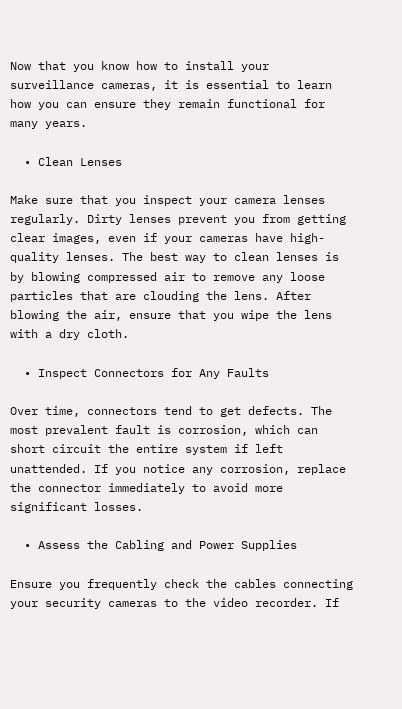Now that you know how to install your surveillance cameras, it is essential to learn how you can ensure they remain functional for many years.

  • Clean Lenses

Make sure that you inspect your camera lenses regularly. Dirty lenses prevent you from getting clear images, even if your cameras have high-quality lenses. The best way to clean lenses is by blowing compressed air to remove any loose particles that are clouding the lens. After blowing the air, ensure that you wipe the lens with a dry cloth.

  • Inspect Connectors for Any Faults

Over time, connectors tend to get defects. The most prevalent fault is corrosion, which can short circuit the entire system if left unattended. If you notice any corrosion, replace the connector immediately to avoid more significant losses.

  • Assess the Cabling and Power Supplies

Ensure you frequently check the cables connecting your security cameras to the video recorder. If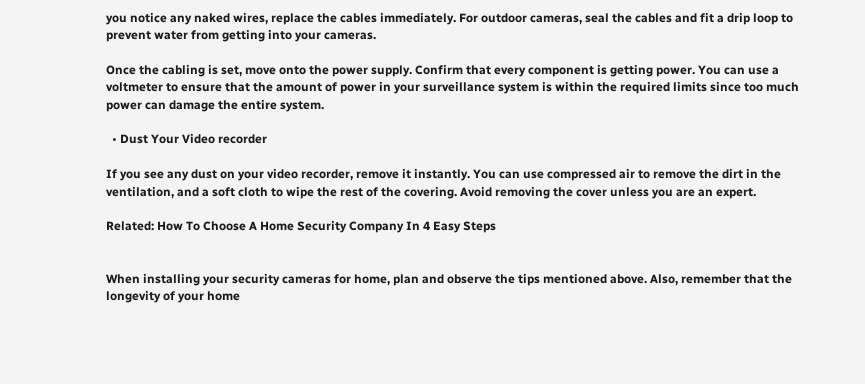you notice any naked wires, replace the cables immediately. For outdoor cameras, seal the cables and fit a drip loop to prevent water from getting into your cameras.

Once the cabling is set, move onto the power supply. Confirm that every component is getting power. You can use a voltmeter to ensure that the amount of power in your surveillance system is within the required limits since too much power can damage the entire system.

  • Dust Your Video recorder

If you see any dust on your video recorder, remove it instantly. You can use compressed air to remove the dirt in the ventilation, and a soft cloth to wipe the rest of the covering. Avoid removing the cover unless you are an expert.

Related: How To Choose A Home Security Company In 4 Easy Steps


When installing your security cameras for home, plan and observe the tips mentioned above. Also, remember that the longevity of your home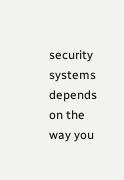security systems depends on the way you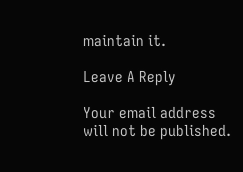maintain it.

Leave A Reply

Your email address will not be published.